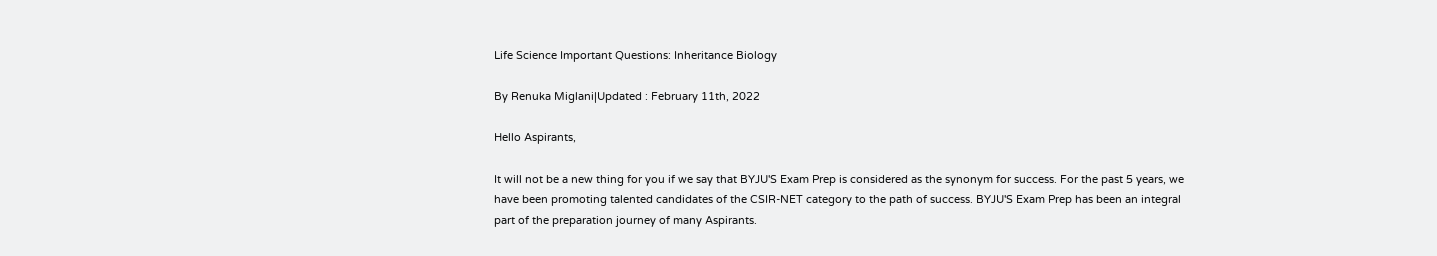Life Science Important Questions: Inheritance Biology

By Renuka Miglani|Updated : February 11th, 2022

Hello Aspirants,

It will not be a new thing for you if we say that BYJU'S Exam Prep is considered as the synonym for success. For the past 5 years, we have been promoting talented candidates of the CSIR-NET category to the path of success. BYJU'S Exam Prep has been an integral part of the preparation journey of many Aspirants.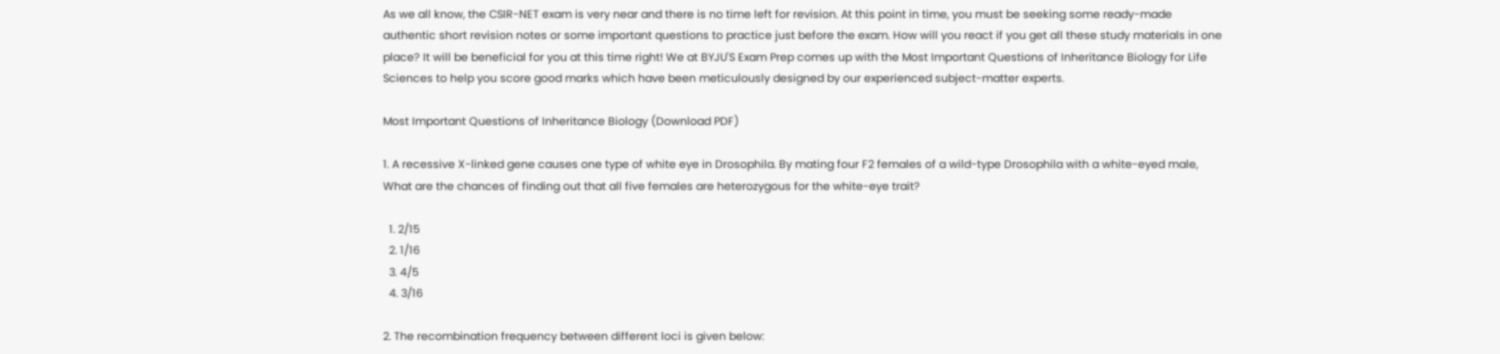As we all know, the CSIR-NET exam is very near and there is no time left for revision. At this point in time, you must be seeking some ready-made authentic short revision notes or some important questions to practice just before the exam. How will you react if you get all these study materials in one place? It will be beneficial for you at this time right! We at BYJU'S Exam Prep comes up with the Most Important Questions of Inheritance Biology for Life Sciences to help you score good marks which have been meticulously designed by our experienced subject-matter experts.

Most Important Questions of Inheritance Biology (Download PDF)

1. A recessive X-linked gene causes one type of white eye in Drosophila. By mating four F2 females of a wild-type Drosophila with a white-eyed male, What are the chances of finding out that all five females are heterozygous for the white-eye trait?

  1. 2/15
  2. 1/16
  3. 4/5
  4. 3/16

2. The recombination frequency between different loci is given below: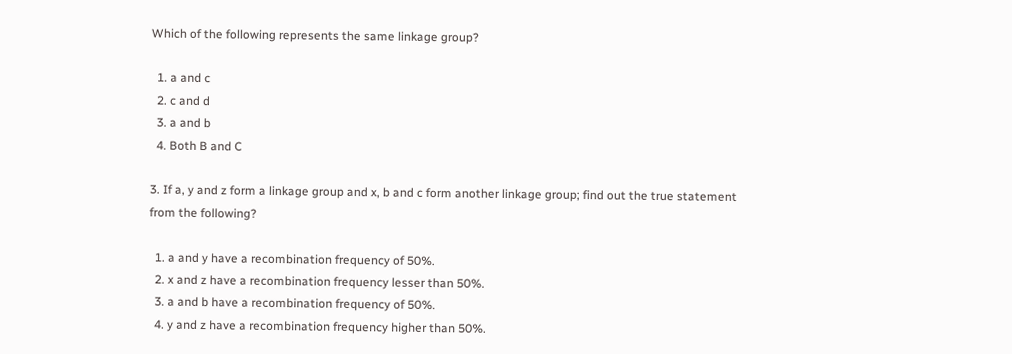Which of the following represents the same linkage group?

  1. a and c
  2. c and d
  3. a and b
  4. Both B and C

3. If a, y and z form a linkage group and x, b and c form another linkage group; find out the true statement from the following?

  1. a and y have a recombination frequency of 50%.
  2. x and z have a recombination frequency lesser than 50%.
  3. a and b have a recombination frequency of 50%.
  4. y and z have a recombination frequency higher than 50%.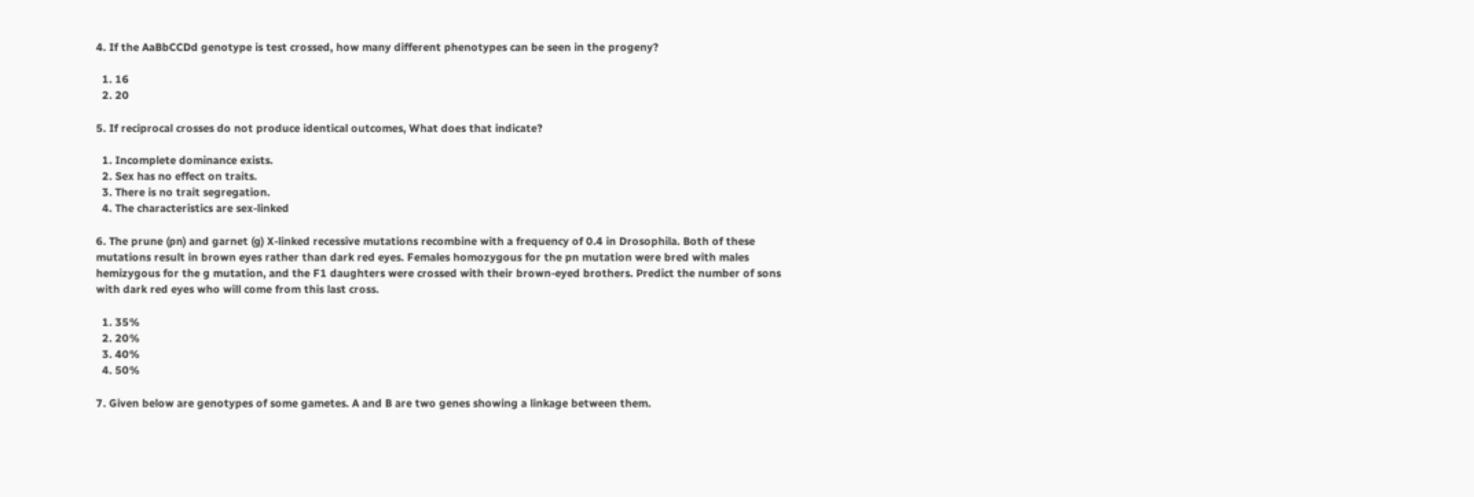4. If the AaBbCCDd genotype is test crossed, how many different phenotypes can be seen in the progeny?

  1. 16
  2. 20

5. If reciprocal crosses do not produce identical outcomes, What does that indicate?

  1. Incomplete dominance exists.
  2. Sex has no effect on traits.
  3. There is no trait segregation.
  4. The characteristics are sex-linked

6. The prune (pn) and garnet (g) X-linked recessive mutations recombine with a frequency of 0.4 in Drosophila. Both of these mutations result in brown eyes rather than dark red eyes. Females homozygous for the pn mutation were bred with males hemizygous for the g mutation, and the F1 daughters were crossed with their brown-eyed brothers. Predict the number of sons with dark red eyes who will come from this last cross.

  1. 35%
  2. 20%
  3. 40%
  4. 50%

7. Given below are genotypes of some gametes. A and B are two genes showing a linkage between them.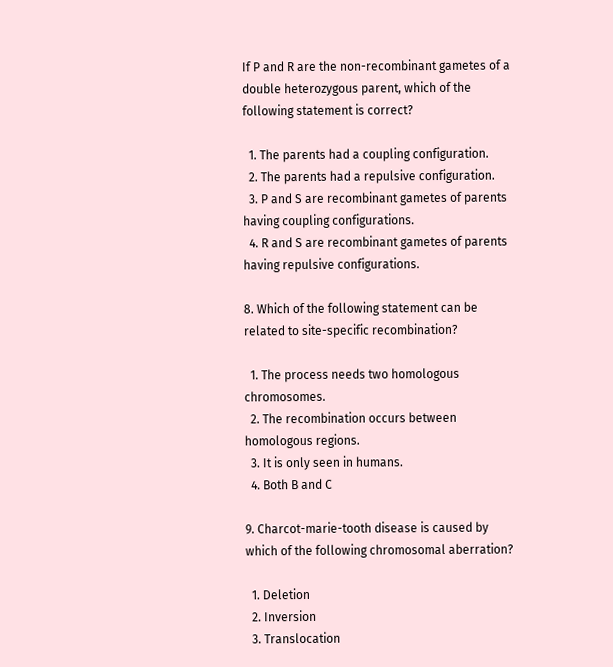If P and R are the non-recombinant gametes of a double heterozygous parent, which of the following statement is correct?

  1. The parents had a coupling configuration.
  2. The parents had a repulsive configuration.
  3. P and S are recombinant gametes of parents having coupling configurations.
  4. R and S are recombinant gametes of parents having repulsive configurations.

8. Which of the following statement can be related to site-specific recombination?

  1. The process needs two homologous chromosomes.
  2. The recombination occurs between homologous regions.
  3. It is only seen in humans.
  4. Both B and C

9. Charcot-marie-tooth disease is caused by which of the following chromosomal aberration?

  1. Deletion
  2. Inversion
  3. Translocation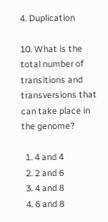4. Duplication

10. What is the total number of transitions and transversions that can take place in the genome?

  1. 4 and 4
  2. 2 and 6
  3. 4 and 8
  4. 6 and 8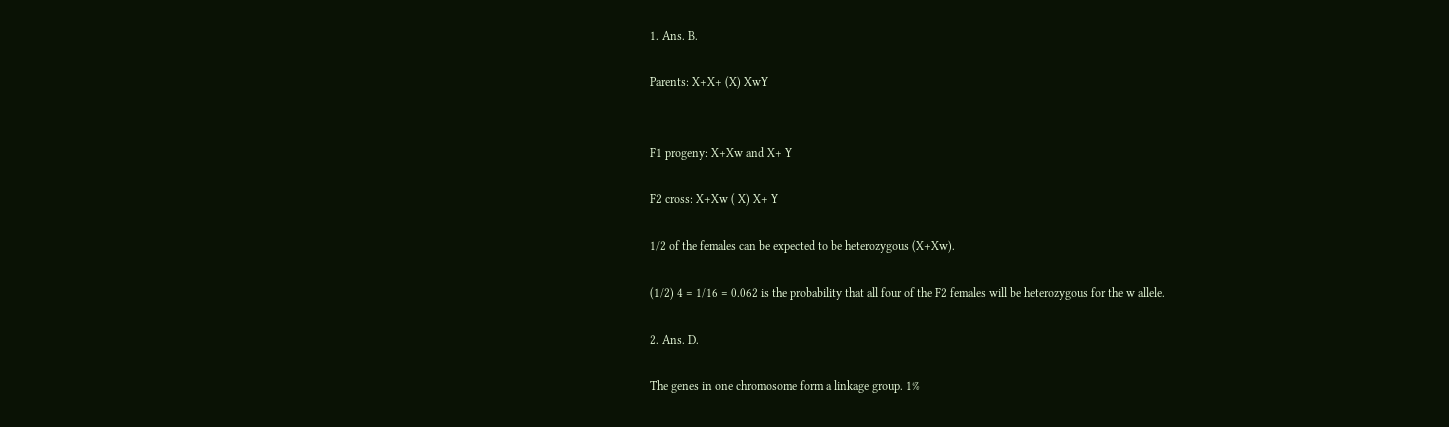1. Ans. B.

Parents: X+X+ (X) XwY


F1 progeny: X+Xw and X+ Y

F2 cross: X+Xw ( X) X+ Y

1/2 of the females can be expected to be heterozygous (X+Xw).

(1/2) 4 = 1/16 = 0.062 is the probability that all four of the F2 females will be heterozygous for the w allele.

2. Ans. D.

The genes in one chromosome form a linkage group. 1%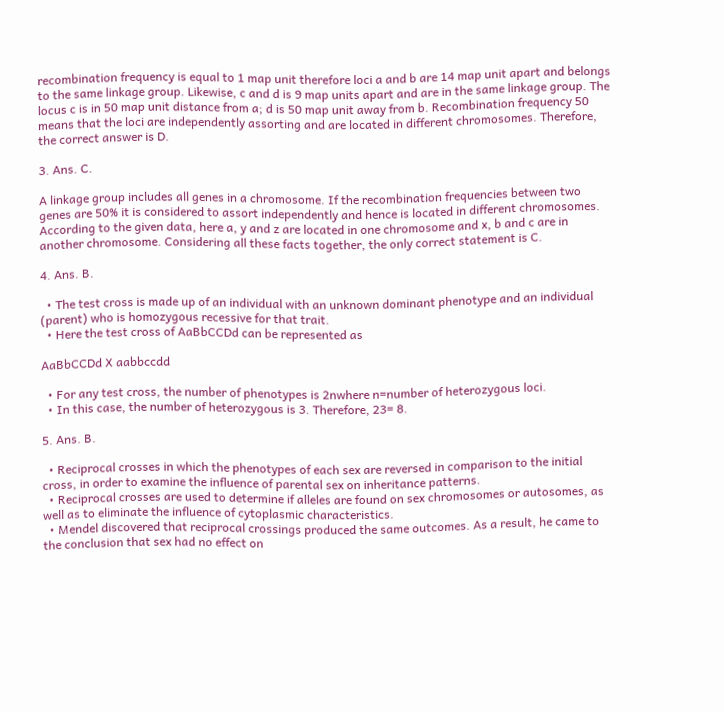recombination frequency is equal to 1 map unit therefore loci a and b are 14 map unit apart and belongs to the same linkage group. Likewise, c and d is 9 map units apart and are in the same linkage group. The locus c is in 50 map unit distance from a; d is 50 map unit away from b. Recombination frequency 50 means that the loci are independently assorting and are located in different chromosomes. Therefore, the correct answer is D.

3. Ans. C.

A linkage group includes all genes in a chromosome. If the recombination frequencies between two genes are 50% it is considered to assort independently and hence is located in different chromosomes. According to the given data, here a, y and z are located in one chromosome and x, b and c are in another chromosome. Considering all these facts together, the only correct statement is C.

4. Ans. B.

  • The test cross is made up of an individual with an unknown dominant phenotype and an individual (parent) who is homozygous recessive for that trait.
  • Here the test cross of AaBbCCDd can be represented as

AaBbCCDd X aabbccdd

  • For any test cross, the number of phenotypes is 2nwhere n=number of heterozygous loci.
  • In this case, the number of heterozygous is 3. Therefore, 23= 8.

5. Ans. B.

  • Reciprocal crosses in which the phenotypes of each sex are reversed in comparison to the initial cross, in order to examine the influence of parental sex on inheritance patterns.
  • Reciprocal crosses are used to determine if alleles are found on sex chromosomes or autosomes, as well as to eliminate the influence of cytoplasmic characteristics.
  • Mendel discovered that reciprocal crossings produced the same outcomes. As a result, he came to the conclusion that sex had no effect on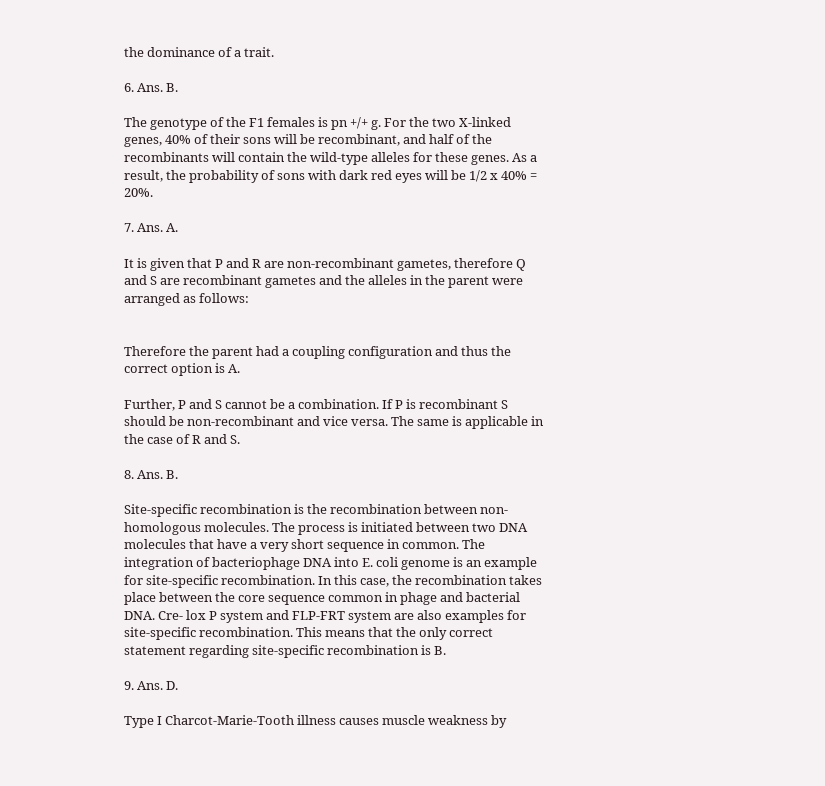the dominance of a trait.

6. Ans. B.

The genotype of the F1 females is pn +/+ g. For the two X-linked genes, 40% of their sons will be recombinant, and half of the recombinants will contain the wild-type alleles for these genes. As a result, the probability of sons with dark red eyes will be 1/2 x 40% = 20%.

7. Ans. A.

It is given that P and R are non-recombinant gametes, therefore Q and S are recombinant gametes and the alleles in the parent were arranged as follows:


Therefore the parent had a coupling configuration and thus the correct option is A.

Further, P and S cannot be a combination. If P is recombinant S should be non-recombinant and vice versa. The same is applicable in the case of R and S.

8. Ans. B.

Site-specific recombination is the recombination between non-homologous molecules. The process is initiated between two DNA molecules that have a very short sequence in common. The integration of bacteriophage DNA into E. coli genome is an example for site-specific recombination. In this case, the recombination takes place between the core sequence common in phage and bacterial DNA. Cre- lox P system and FLP-FRT system are also examples for site-specific recombination. This means that the only correct statement regarding site-specific recombination is B.

9. Ans. D.

Type I Charcot-Marie-Tooth illness causes muscle weakness by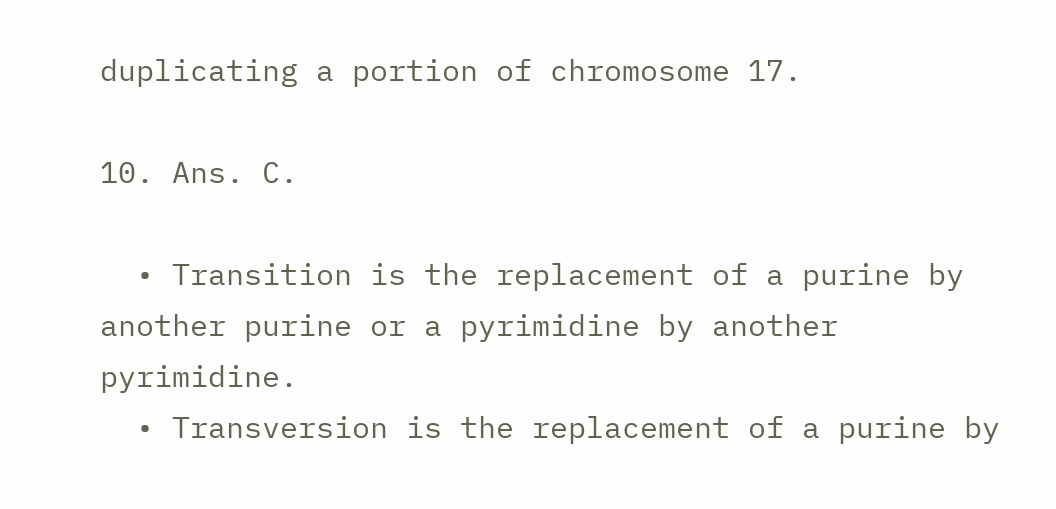duplicating a portion of chromosome 17.

10. Ans. C.

  • Transition is the replacement of a purine by another purine or a pyrimidine by another pyrimidine.
  • Transversion is the replacement of a purine by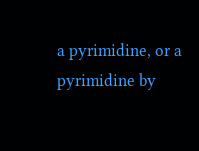a pyrimidine, or a pyrimidine by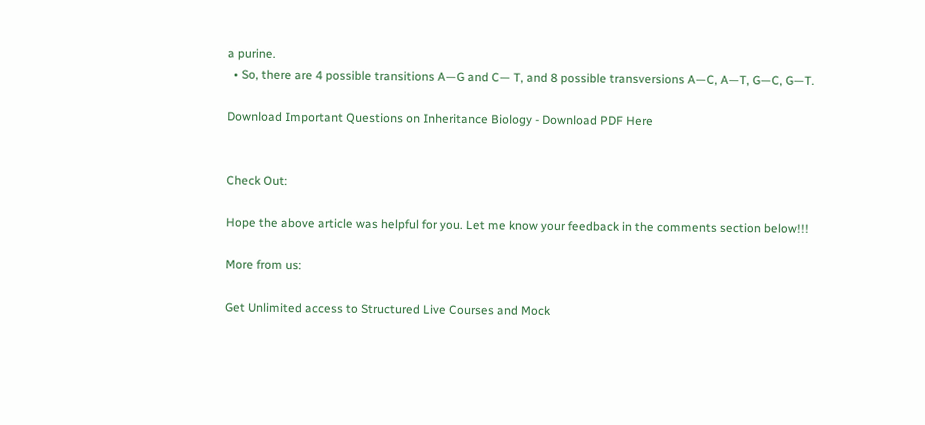a purine.
  • So, there are 4 possible transitions A—G and C— T, and 8 possible transversions A—C, A—T, G—C, G—T.

Download Important Questions on Inheritance Biology - Download PDF Here


Check Out:

Hope the above article was helpful for you. Let me know your feedback in the comments section below!!!

More from us:

Get Unlimited access to Structured Live Courses and Mock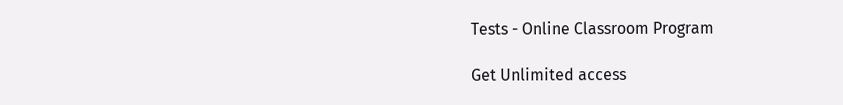Tests - Online Classroom Program

Get Unlimited access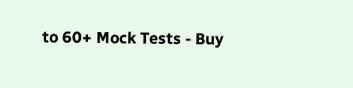to 60+ Mock Tests - Buy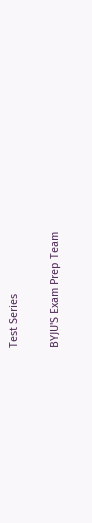Test Series

BYJU'S Exam Prep Team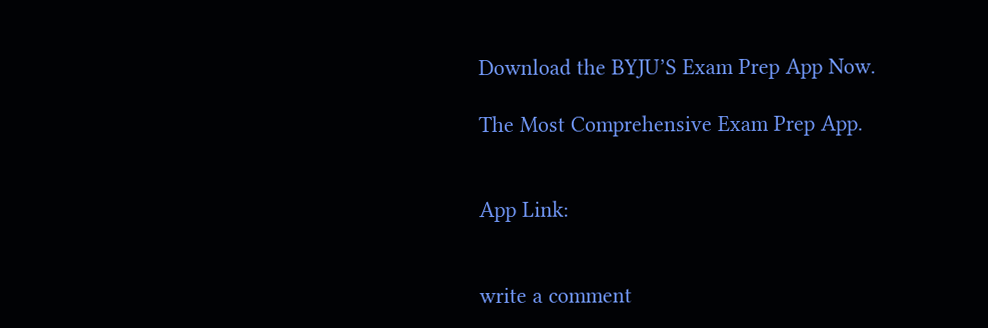Download the BYJU’S Exam Prep App Now.

The Most Comprehensive Exam Prep App.


App Link:


write a comment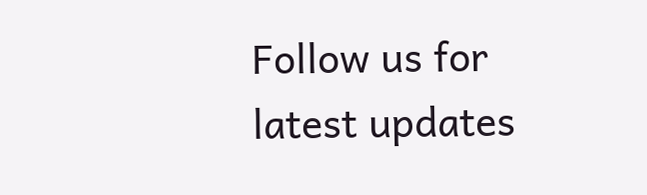Follow us for latest updates